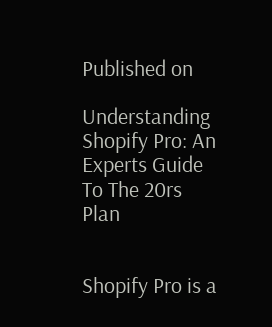Published on

Understanding Shopify Pro: An Experts Guide To The 20rs Plan


Shopify Pro is a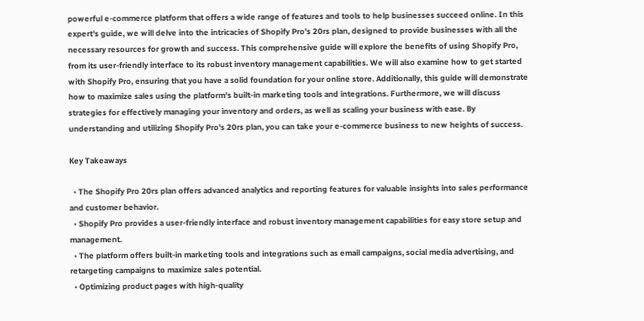powerful e-commerce platform that offers a wide range of features and tools to help businesses succeed online. In this expert's guide, we will delve into the intricacies of Shopify Pro's 20rs plan, designed to provide businesses with all the necessary resources for growth and success. This comprehensive guide will explore the benefits of using Shopify Pro, from its user-friendly interface to its robust inventory management capabilities. We will also examine how to get started with Shopify Pro, ensuring that you have a solid foundation for your online store. Additionally, this guide will demonstrate how to maximize sales using the platform's built-in marketing tools and integrations. Furthermore, we will discuss strategies for effectively managing your inventory and orders, as well as scaling your business with ease. By understanding and utilizing Shopify Pro's 20rs plan, you can take your e-commerce business to new heights of success.

Key Takeaways

  • The Shopify Pro 20rs plan offers advanced analytics and reporting features for valuable insights into sales performance and customer behavior.
  • Shopify Pro provides a user-friendly interface and robust inventory management capabilities for easy store setup and management.
  • The platform offers built-in marketing tools and integrations such as email campaigns, social media advertising, and retargeting campaigns to maximize sales potential.
  • Optimizing product pages with high-quality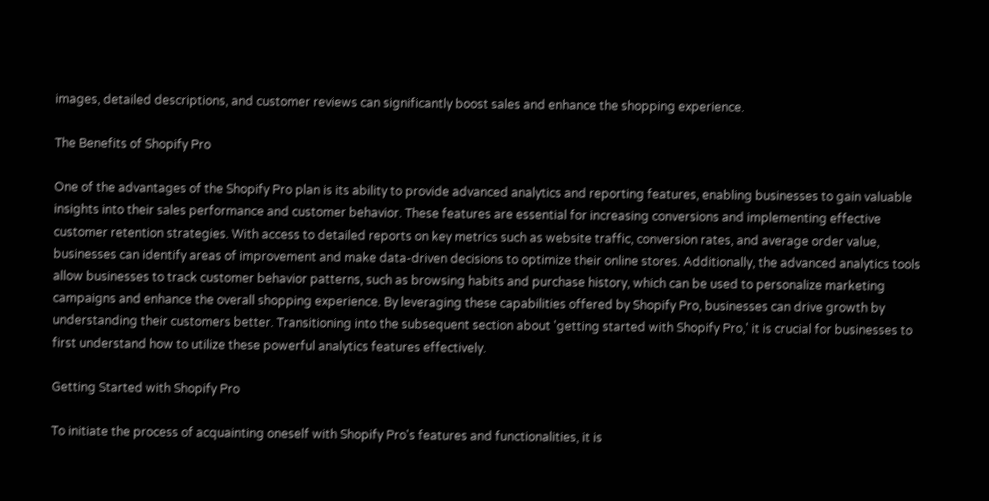images, detailed descriptions, and customer reviews can significantly boost sales and enhance the shopping experience.

The Benefits of Shopify Pro

One of the advantages of the Shopify Pro plan is its ability to provide advanced analytics and reporting features, enabling businesses to gain valuable insights into their sales performance and customer behavior. These features are essential for increasing conversions and implementing effective customer retention strategies. With access to detailed reports on key metrics such as website traffic, conversion rates, and average order value, businesses can identify areas of improvement and make data-driven decisions to optimize their online stores. Additionally, the advanced analytics tools allow businesses to track customer behavior patterns, such as browsing habits and purchase history, which can be used to personalize marketing campaigns and enhance the overall shopping experience. By leveraging these capabilities offered by Shopify Pro, businesses can drive growth by understanding their customers better. Transitioning into the subsequent section about 'getting started with Shopify Pro,' it is crucial for businesses to first understand how to utilize these powerful analytics features effectively.

Getting Started with Shopify Pro

To initiate the process of acquainting oneself with Shopify Pro's features and functionalities, it is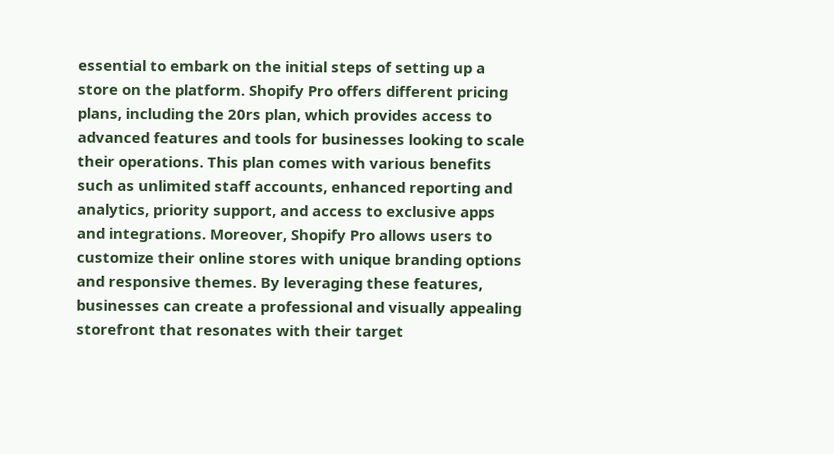essential to embark on the initial steps of setting up a store on the platform. Shopify Pro offers different pricing plans, including the 20rs plan, which provides access to advanced features and tools for businesses looking to scale their operations. This plan comes with various benefits such as unlimited staff accounts, enhanced reporting and analytics, priority support, and access to exclusive apps and integrations. Moreover, Shopify Pro allows users to customize their online stores with unique branding options and responsive themes. By leveraging these features, businesses can create a professional and visually appealing storefront that resonates with their target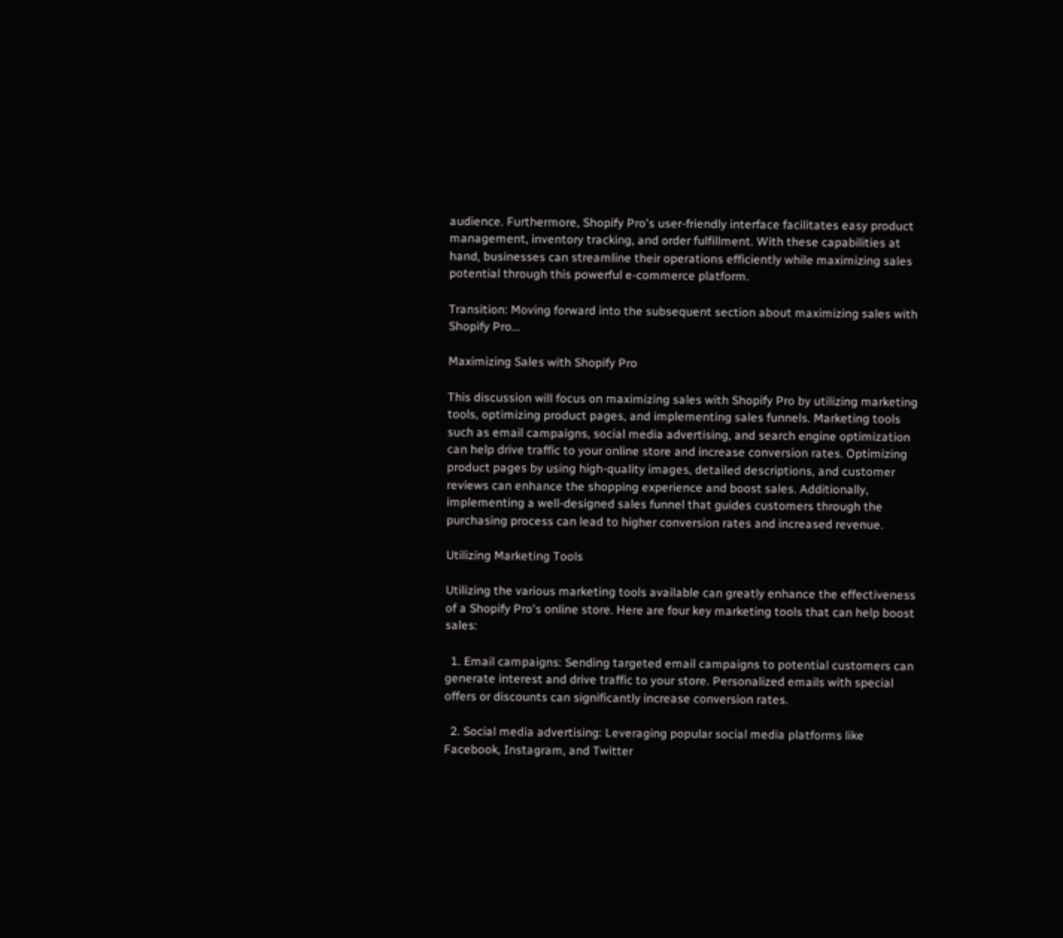audience. Furthermore, Shopify Pro's user-friendly interface facilitates easy product management, inventory tracking, and order fulfillment. With these capabilities at hand, businesses can streamline their operations efficiently while maximizing sales potential through this powerful e-commerce platform.

Transition: Moving forward into the subsequent section about maximizing sales with Shopify Pro...

Maximizing Sales with Shopify Pro

This discussion will focus on maximizing sales with Shopify Pro by utilizing marketing tools, optimizing product pages, and implementing sales funnels. Marketing tools such as email campaigns, social media advertising, and search engine optimization can help drive traffic to your online store and increase conversion rates. Optimizing product pages by using high-quality images, detailed descriptions, and customer reviews can enhance the shopping experience and boost sales. Additionally, implementing a well-designed sales funnel that guides customers through the purchasing process can lead to higher conversion rates and increased revenue.

Utilizing Marketing Tools

Utilizing the various marketing tools available can greatly enhance the effectiveness of a Shopify Pro's online store. Here are four key marketing tools that can help boost sales:

  1. Email campaigns: Sending targeted email campaigns to potential customers can generate interest and drive traffic to your store. Personalized emails with special offers or discounts can significantly increase conversion rates.

  2. Social media advertising: Leveraging popular social media platforms like Facebook, Instagram, and Twitter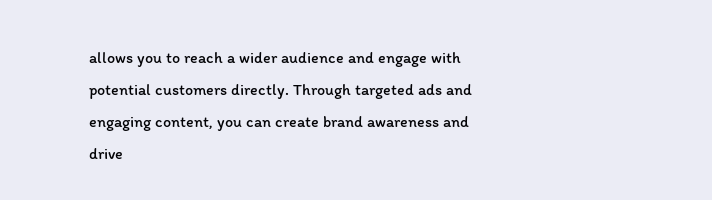allows you to reach a wider audience and engage with potential customers directly. Through targeted ads and engaging content, you can create brand awareness and drive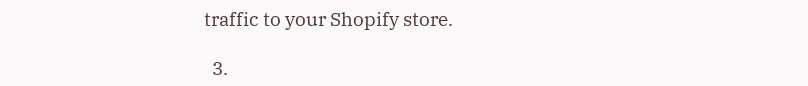traffic to your Shopify store.

  3.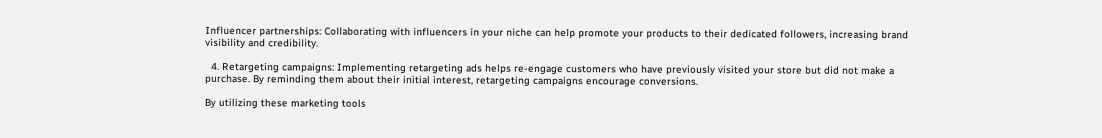Influencer partnerships: Collaborating with influencers in your niche can help promote your products to their dedicated followers, increasing brand visibility and credibility.

  4. Retargeting campaigns: Implementing retargeting ads helps re-engage customers who have previously visited your store but did not make a purchase. By reminding them about their initial interest, retargeting campaigns encourage conversions.

By utilizing these marketing tools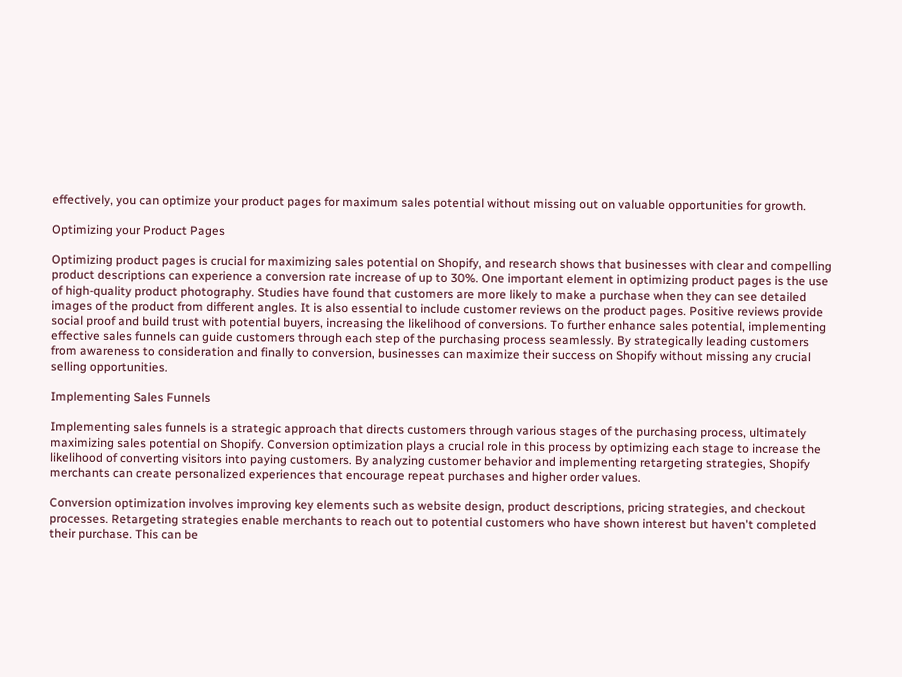effectively, you can optimize your product pages for maximum sales potential without missing out on valuable opportunities for growth.

Optimizing your Product Pages

Optimizing product pages is crucial for maximizing sales potential on Shopify, and research shows that businesses with clear and compelling product descriptions can experience a conversion rate increase of up to 30%. One important element in optimizing product pages is the use of high-quality product photography. Studies have found that customers are more likely to make a purchase when they can see detailed images of the product from different angles. It is also essential to include customer reviews on the product pages. Positive reviews provide social proof and build trust with potential buyers, increasing the likelihood of conversions. To further enhance sales potential, implementing effective sales funnels can guide customers through each step of the purchasing process seamlessly. By strategically leading customers from awareness to consideration and finally to conversion, businesses can maximize their success on Shopify without missing any crucial selling opportunities.

Implementing Sales Funnels

Implementing sales funnels is a strategic approach that directs customers through various stages of the purchasing process, ultimately maximizing sales potential on Shopify. Conversion optimization plays a crucial role in this process by optimizing each stage to increase the likelihood of converting visitors into paying customers. By analyzing customer behavior and implementing retargeting strategies, Shopify merchants can create personalized experiences that encourage repeat purchases and higher order values.

Conversion optimization involves improving key elements such as website design, product descriptions, pricing strategies, and checkout processes. Retargeting strategies enable merchants to reach out to potential customers who have shown interest but haven't completed their purchase. This can be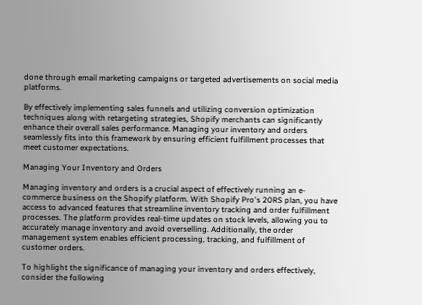done through email marketing campaigns or targeted advertisements on social media platforms.

By effectively implementing sales funnels and utilizing conversion optimization techniques along with retargeting strategies, Shopify merchants can significantly enhance their overall sales performance. Managing your inventory and orders seamlessly fits into this framework by ensuring efficient fulfillment processes that meet customer expectations.

Managing Your Inventory and Orders

Managing inventory and orders is a crucial aspect of effectively running an e-commerce business on the Shopify platform. With Shopify Pro's 20RS plan, you have access to advanced features that streamline inventory tracking and order fulfillment processes. The platform provides real-time updates on stock levels, allowing you to accurately manage inventory and avoid overselling. Additionally, the order management system enables efficient processing, tracking, and fulfillment of customer orders.

To highlight the significance of managing your inventory and orders effectively, consider the following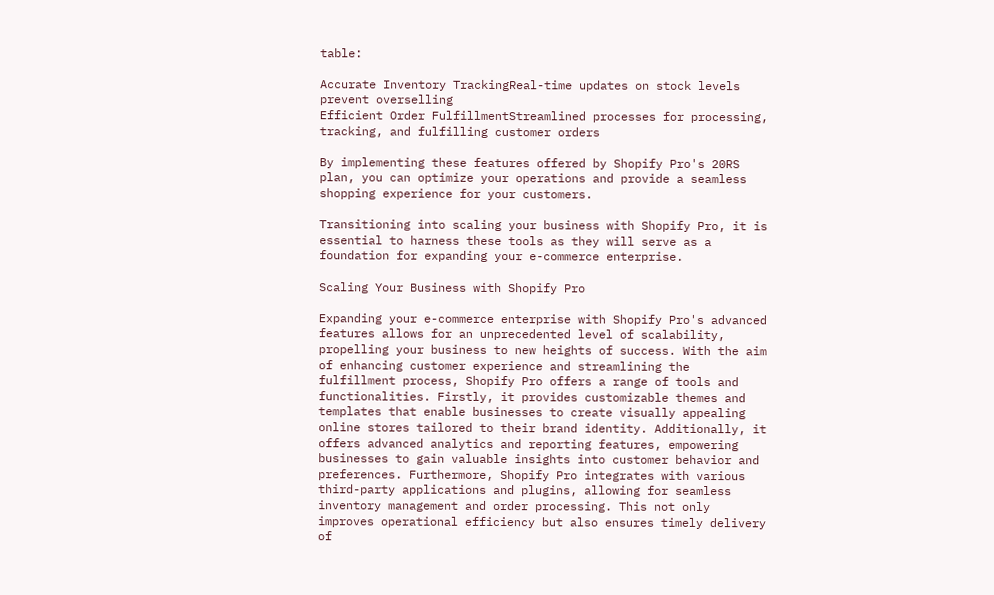table:

Accurate Inventory TrackingReal-time updates on stock levels prevent overselling
Efficient Order FulfillmentStreamlined processes for processing, tracking, and fulfilling customer orders

By implementing these features offered by Shopify Pro's 20RS plan, you can optimize your operations and provide a seamless shopping experience for your customers.

Transitioning into scaling your business with Shopify Pro, it is essential to harness these tools as they will serve as a foundation for expanding your e-commerce enterprise.

Scaling Your Business with Shopify Pro

Expanding your e-commerce enterprise with Shopify Pro's advanced features allows for an unprecedented level of scalability, propelling your business to new heights of success. With the aim of enhancing customer experience and streamlining the fulfillment process, Shopify Pro offers a range of tools and functionalities. Firstly, it provides customizable themes and templates that enable businesses to create visually appealing online stores tailored to their brand identity. Additionally, it offers advanced analytics and reporting features, empowering businesses to gain valuable insights into customer behavior and preferences. Furthermore, Shopify Pro integrates with various third-party applications and plugins, allowing for seamless inventory management and order processing. This not only improves operational efficiency but also ensures timely delivery of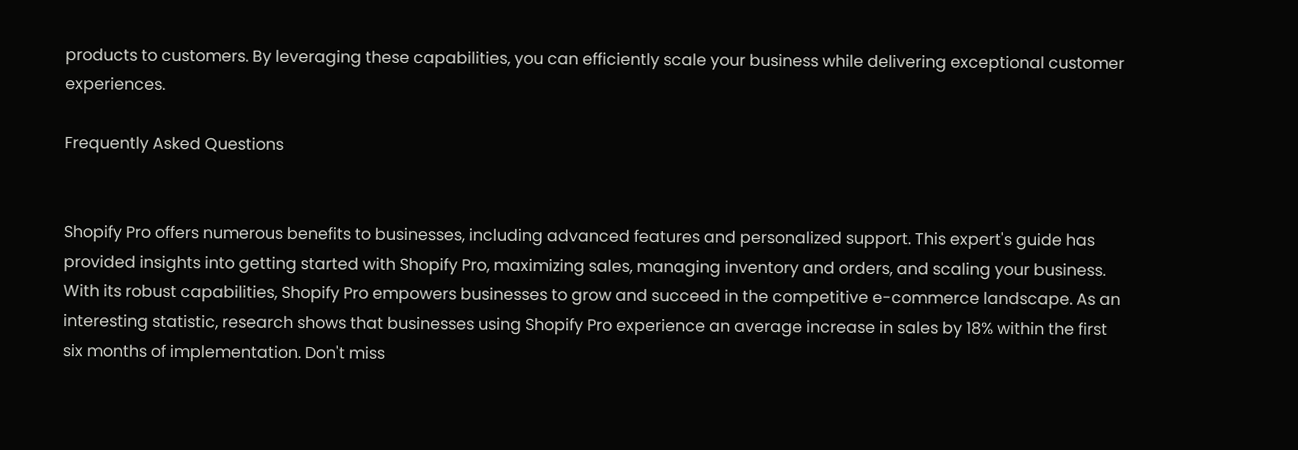products to customers. By leveraging these capabilities, you can efficiently scale your business while delivering exceptional customer experiences.

Frequently Asked Questions


Shopify Pro offers numerous benefits to businesses, including advanced features and personalized support. This expert's guide has provided insights into getting started with Shopify Pro, maximizing sales, managing inventory and orders, and scaling your business. With its robust capabilities, Shopify Pro empowers businesses to grow and succeed in the competitive e-commerce landscape. As an interesting statistic, research shows that businesses using Shopify Pro experience an average increase in sales by 18% within the first six months of implementation. Don't miss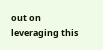out on leveraging this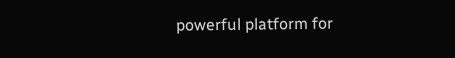powerful platform for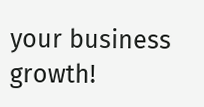your business growth!